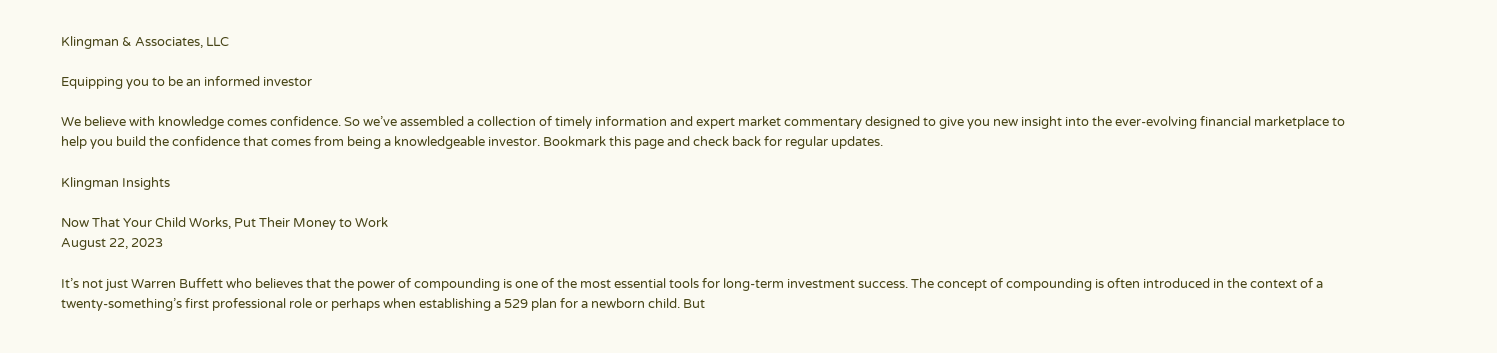Klingman & Associates, LLC

Equipping you to be an informed investor

We believe with knowledge comes confidence. So we’ve assembled a collection of timely information and expert market commentary designed to give you new insight into the ever-evolving financial marketplace to help you build the confidence that comes from being a knowledgeable investor. Bookmark this page and check back for regular updates.

Klingman Insights

Now That Your Child Works, Put Their Money to Work
August 22, 2023

It’s not just Warren Buffett who believes that the power of compounding is one of the most essential tools for long-term investment success. The concept of compounding is often introduced in the context of a twenty-something’s first professional role or perhaps when establishing a 529 plan for a newborn child. But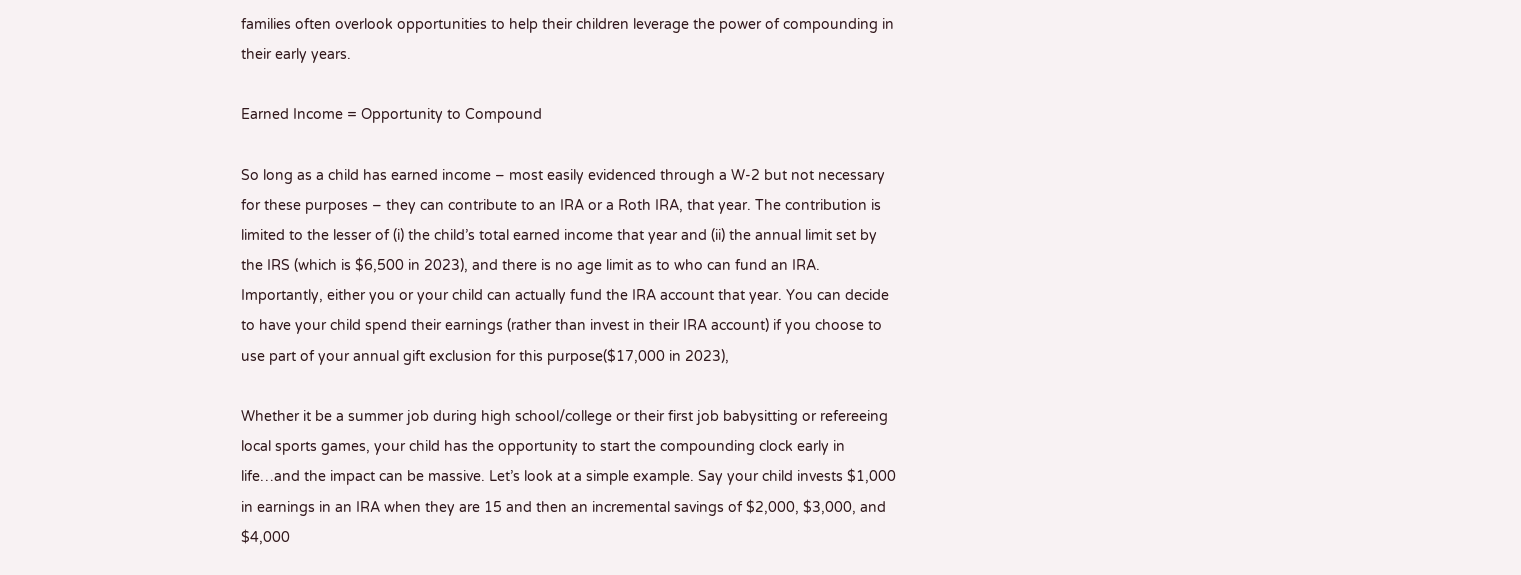families often overlook opportunities to help their children leverage the power of compounding in their early years.

Earned Income = Opportunity to Compound

So long as a child has earned income – most easily evidenced through a W-2 but not necessary for these purposes – they can contribute to an IRA or a Roth IRA, that year. The contribution is limited to the lesser of (i) the child’s total earned income that year and (ii) the annual limit set by the IRS (which is $6,500 in 2023), and there is no age limit as to who can fund an IRA. Importantly, either you or your child can actually fund the IRA account that year. You can decide to have your child spend their earnings (rather than invest in their IRA account) if you choose to use part of your annual gift exclusion for this purpose($17,000 in 2023),

Whether it be a summer job during high school/college or their first job babysitting or refereeing local sports games, your child has the opportunity to start the compounding clock early in life…and the impact can be massive. Let’s look at a simple example. Say your child invests $1,000 in earnings in an IRA when they are 15 and then an incremental savings of $2,000, $3,000, and $4,000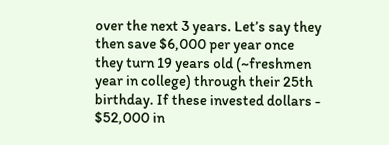over the next 3 years. Let’s say they then save $6,000 per year once they turn 19 years old (~freshmen year in college) through their 25th birthday. If these invested dollars - $52,000 in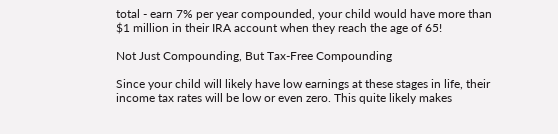total - earn 7% per year compounded, your child would have more than $1 million in their IRA account when they reach the age of 65!

Not Just Compounding, But Tax-Free Compounding

Since your child will likely have low earnings at these stages in life, their income tax rates will be low or even zero. This quite likely makes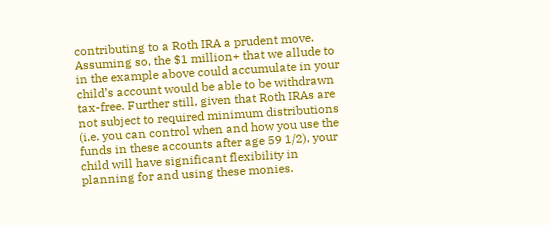contributing to a Roth IRA a prudent move. Assuming so, the $1 million+ that we allude to in the example above could accumulate in your child’s account would be able to be withdrawn tax-free. Further still, given that Roth IRAs are not subject to required minimum distributions (i.e. you can control when and how you use the funds in these accounts after age 59 1/2), your child will have significant flexibility in planning for and using these monies.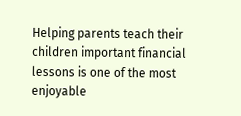Helping parents teach their children important financial lessons is one of the most enjoyable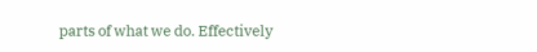parts of what we do. Effectively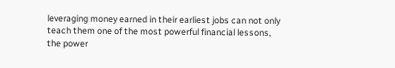leveraging money earned in their earliest jobs can not only teach them one of the most powerful financial lessons, the power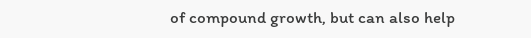of compound growth, but can also help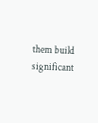them build significant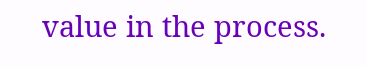value in the process.